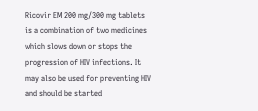Ricovir EM 200 mg/300 mg tablets is a combination of two medicines which slows down or stops the progression of HIV infections. It may also be used for preventing HIV and should be started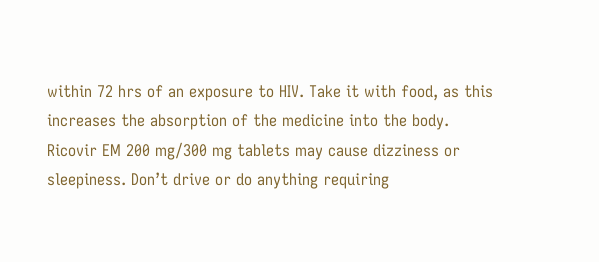within 72 hrs of an exposure to HIV. Take it with food, as this increases the absorption of the medicine into the body. Ricovir EM 200 mg/300 mg tablets may cause dizziness or sleepiness. Don’t drive or do anything requiring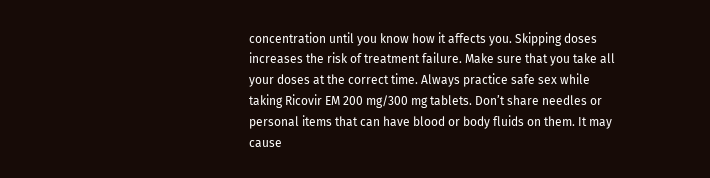concentration until you know how it affects you. Skipping doses increases the risk of treatment failure. Make sure that you take all your doses at the correct time. Always practice safe sex while taking Ricovir EM 200 mg/300 mg tablets. Don’t share needles or personal items that can have blood or body fluids on them. It may cause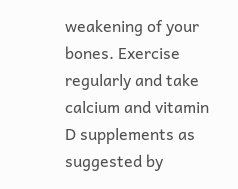weakening of your bones. Exercise regularly and take calcium and vitamin D supplements as suggested by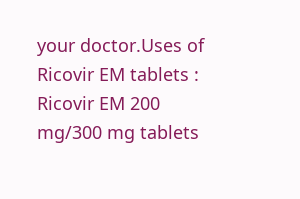your doctor.Uses of Ricovir EM tablets : Ricovir EM 200 mg/300 mg tablets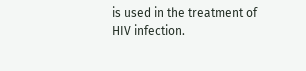is used in the treatment of HIV infection.